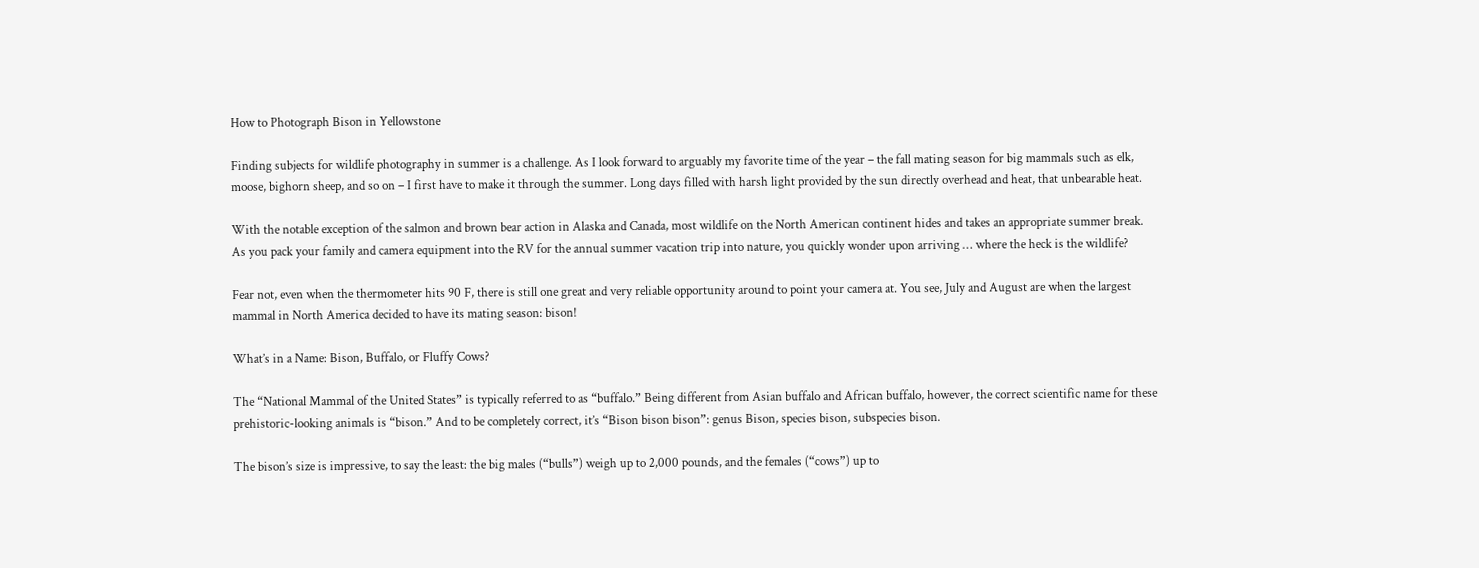How to Photograph Bison in Yellowstone

Finding subjects for wildlife photography in summer is a challenge. As I look forward to arguably my favorite time of the year – the fall mating season for big mammals such as elk, moose, bighorn sheep, and so on – I first have to make it through the summer. Long days filled with harsh light provided by the sun directly overhead and heat, that unbearable heat.

With the notable exception of the salmon and brown bear action in Alaska and Canada, most wildlife on the North American continent hides and takes an appropriate summer break. As you pack your family and camera equipment into the RV for the annual summer vacation trip into nature, you quickly wonder upon arriving … where the heck is the wildlife?

Fear not, even when the thermometer hits 90 F, there is still one great and very reliable opportunity around to point your camera at. You see, July and August are when the largest mammal in North America decided to have its mating season: bison!

What’s in a Name: Bison, Buffalo, or Fluffy Cows?

The “National Mammal of the United States” is typically referred to as “buffalo.” Being different from Asian buffalo and African buffalo, however, the correct scientific name for these prehistoric-looking animals is “bison.” And to be completely correct, it’s “Bison bison bison”: genus Bison, species bison, subspecies bison.

The bison’s size is impressive, to say the least: the big males (“bulls”) weigh up to 2,000 pounds, and the females (“cows”) up to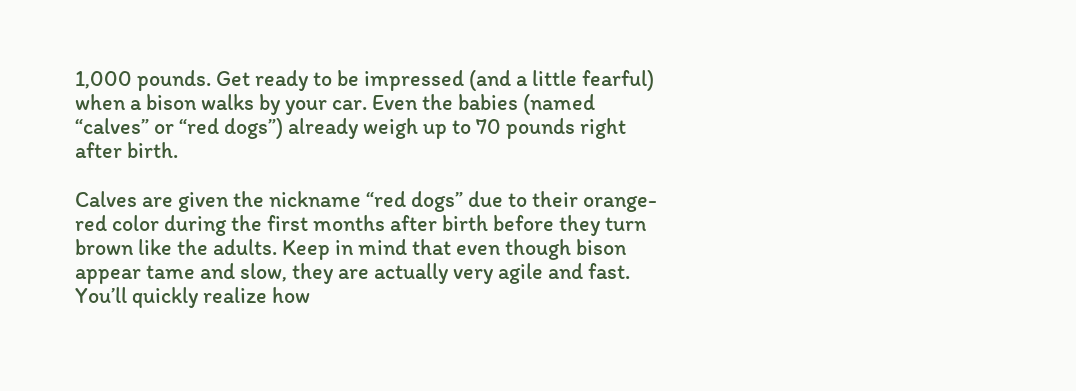1,000 pounds. Get ready to be impressed (and a little fearful) when a bison walks by your car. Even the babies (named “calves” or “red dogs”) already weigh up to 70 pounds right after birth.

Calves are given the nickname “red dogs” due to their orange-red color during the first months after birth before they turn brown like the adults. Keep in mind that even though bison appear tame and slow, they are actually very agile and fast. You’ll quickly realize how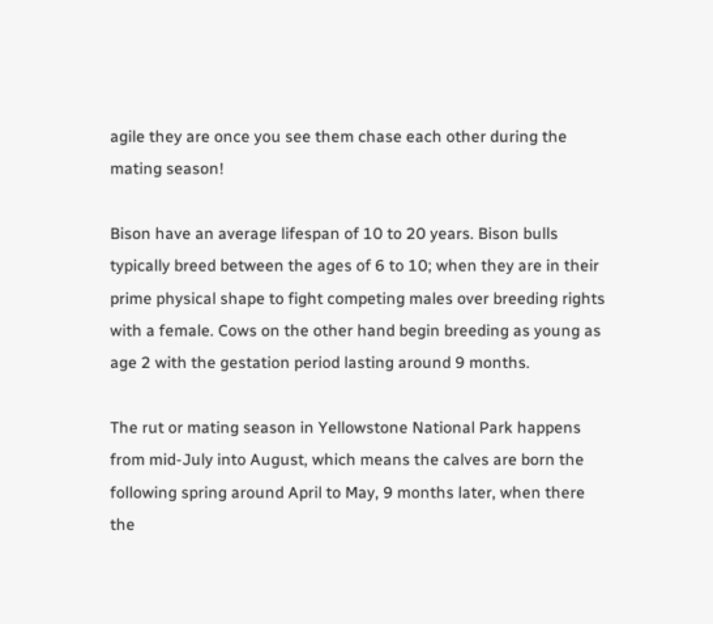agile they are once you see them chase each other during the mating season!

Bison have an average lifespan of 10 to 20 years. Bison bulls typically breed between the ages of 6 to 10; when they are in their prime physical shape to fight competing males over breeding rights with a female. Cows on the other hand begin breeding as young as age 2 with the gestation period lasting around 9 months.

The rut or mating season in Yellowstone National Park happens from mid-July into August, which means the calves are born the following spring around April to May, 9 months later, when there the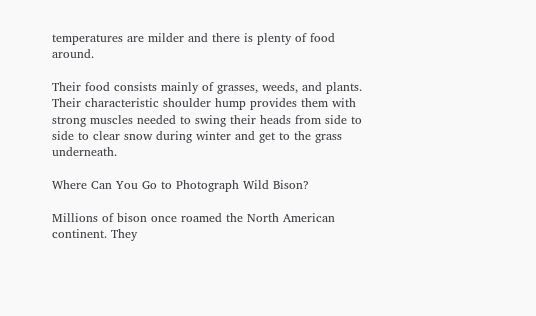temperatures are milder and there is plenty of food around.

Their food consists mainly of grasses, weeds, and plants. Their characteristic shoulder hump provides them with strong muscles needed to swing their heads from side to side to clear snow during winter and get to the grass underneath.

Where Can You Go to Photograph Wild Bison?

Millions of bison once roamed the North American continent. They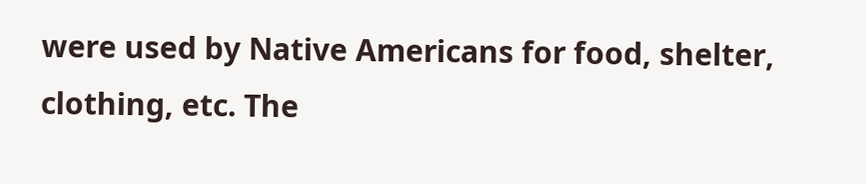were used by Native Americans for food, shelter, clothing, etc. The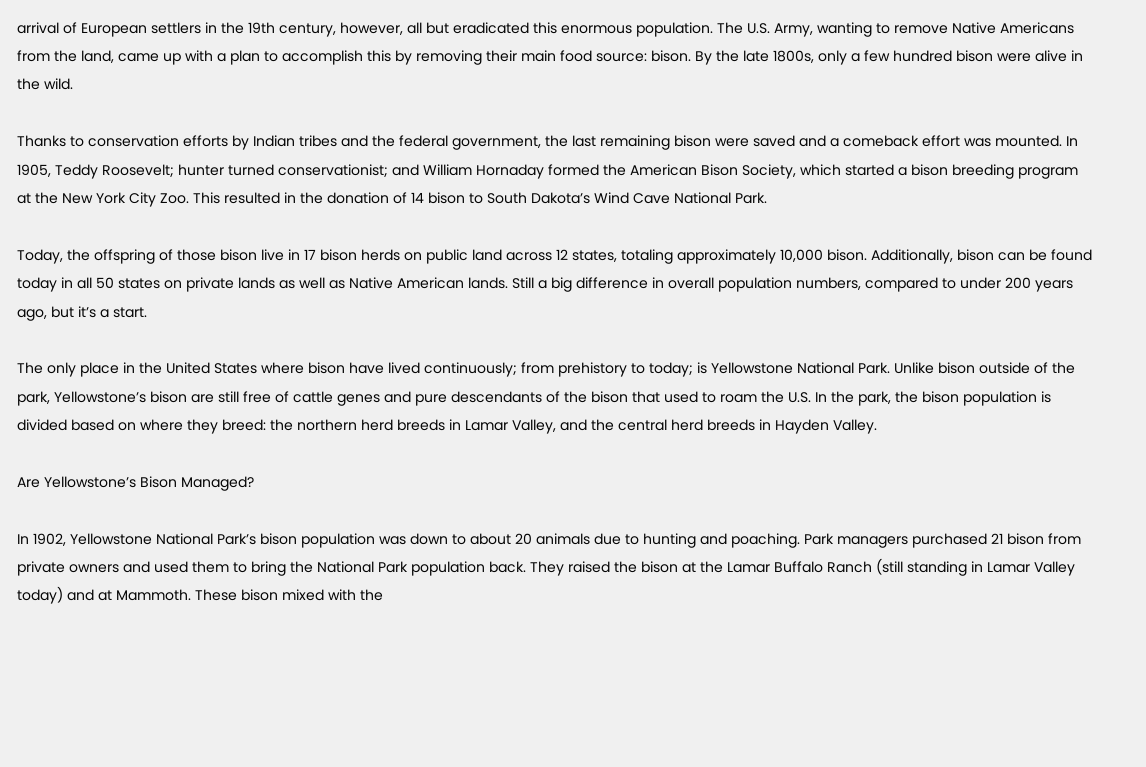arrival of European settlers in the 19th century, however, all but eradicated this enormous population. The U.S. Army, wanting to remove Native Americans from the land, came up with a plan to accomplish this by removing their main food source: bison. By the late 1800s, only a few hundred bison were alive in the wild.

Thanks to conservation efforts by Indian tribes and the federal government, the last remaining bison were saved and a comeback effort was mounted. In 1905, Teddy Roosevelt; hunter turned conservationist; and William Hornaday formed the American Bison Society, which started a bison breeding program at the New York City Zoo. This resulted in the donation of 14 bison to South Dakota’s Wind Cave National Park.

Today, the offspring of those bison live in 17 bison herds on public land across 12 states, totaling approximately 10,000 bison. Additionally, bison can be found today in all 50 states on private lands as well as Native American lands. Still a big difference in overall population numbers, compared to under 200 years ago, but it’s a start.

The only place in the United States where bison have lived continuously; from prehistory to today; is Yellowstone National Park. Unlike bison outside of the park, Yellowstone’s bison are still free of cattle genes and pure descendants of the bison that used to roam the U.S. In the park, the bison population is divided based on where they breed: the northern herd breeds in Lamar Valley, and the central herd breeds in Hayden Valley.

Are Yellowstone’s Bison Managed?

In 1902, Yellowstone National Park’s bison population was down to about 20 animals due to hunting and poaching. Park managers purchased 21 bison from private owners and used them to bring the National Park population back. They raised the bison at the Lamar Buffalo Ranch (still standing in Lamar Valley today) and at Mammoth. These bison mixed with the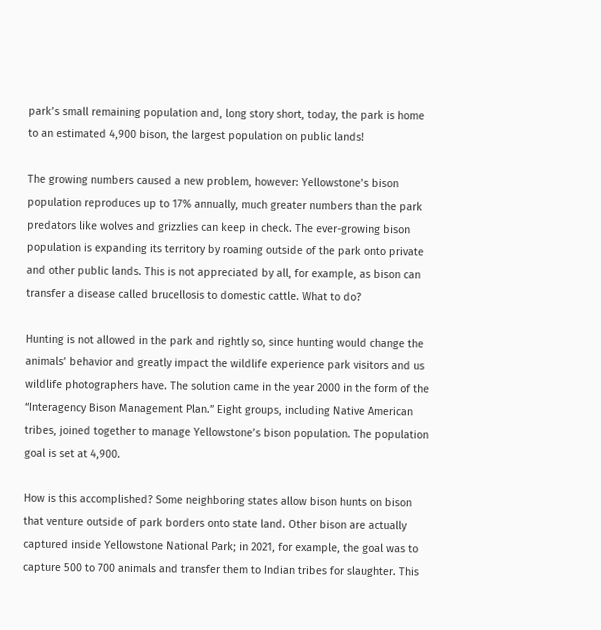park’s small remaining population and, long story short, today, the park is home to an estimated 4,900 bison, the largest population on public lands!

The growing numbers caused a new problem, however: Yellowstone’s bison population reproduces up to 17% annually, much greater numbers than the park predators like wolves and grizzlies can keep in check. The ever-growing bison population is expanding its territory by roaming outside of the park onto private and other public lands. This is not appreciated by all, for example, as bison can transfer a disease called brucellosis to domestic cattle. What to do?

Hunting is not allowed in the park and rightly so, since hunting would change the animals’ behavior and greatly impact the wildlife experience park visitors and us wildlife photographers have. The solution came in the year 2000 in the form of the “Interagency Bison Management Plan.” Eight groups, including Native American tribes, joined together to manage Yellowstone’s bison population. The population goal is set at 4,900.

How is this accomplished? Some neighboring states allow bison hunts on bison that venture outside of park borders onto state land. Other bison are actually captured inside Yellowstone National Park; in 2021, for example, the goal was to capture 500 to 700 animals and transfer them to Indian tribes for slaughter. This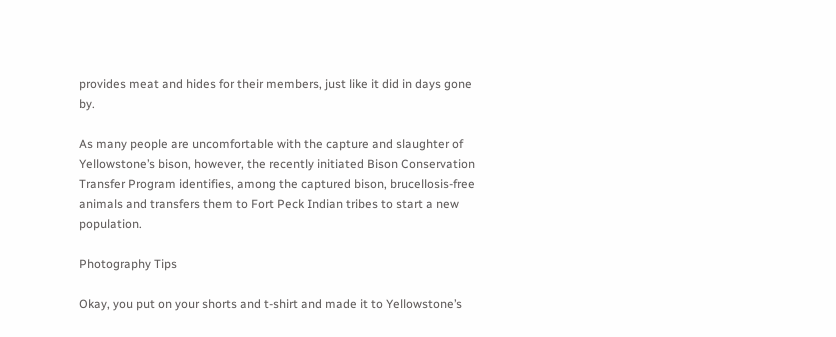provides meat and hides for their members, just like it did in days gone by.

As many people are uncomfortable with the capture and slaughter of Yellowstone’s bison, however, the recently initiated Bison Conservation Transfer Program identifies, among the captured bison, brucellosis-free animals and transfers them to Fort Peck Indian tribes to start a new population.

Photography Tips

Okay, you put on your shorts and t-shirt and made it to Yellowstone’s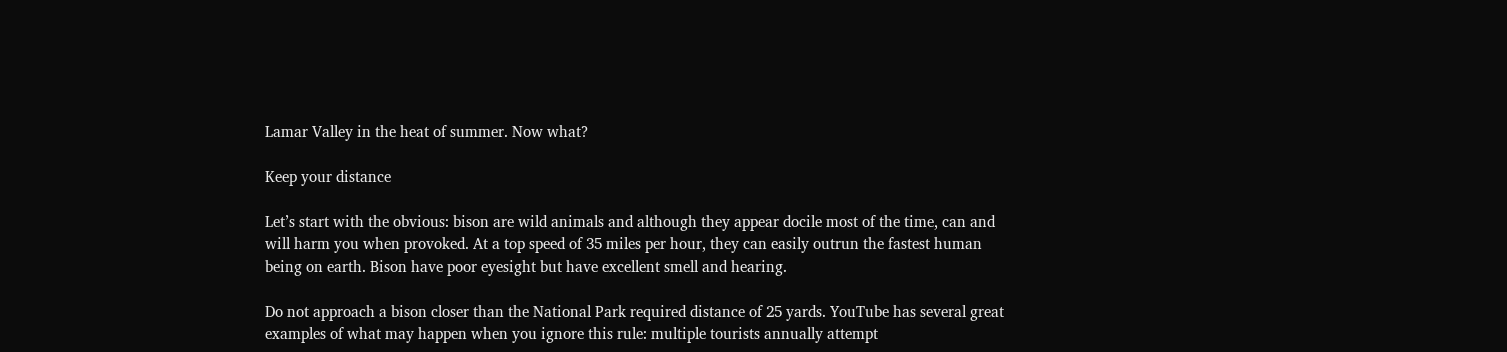Lamar Valley in the heat of summer. Now what?

Keep your distance

Let’s start with the obvious: bison are wild animals and although they appear docile most of the time, can and will harm you when provoked. At a top speed of 35 miles per hour, they can easily outrun the fastest human being on earth. Bison have poor eyesight but have excellent smell and hearing.

Do not approach a bison closer than the National Park required distance of 25 yards. YouTube has several great examples of what may happen when you ignore this rule: multiple tourists annually attempt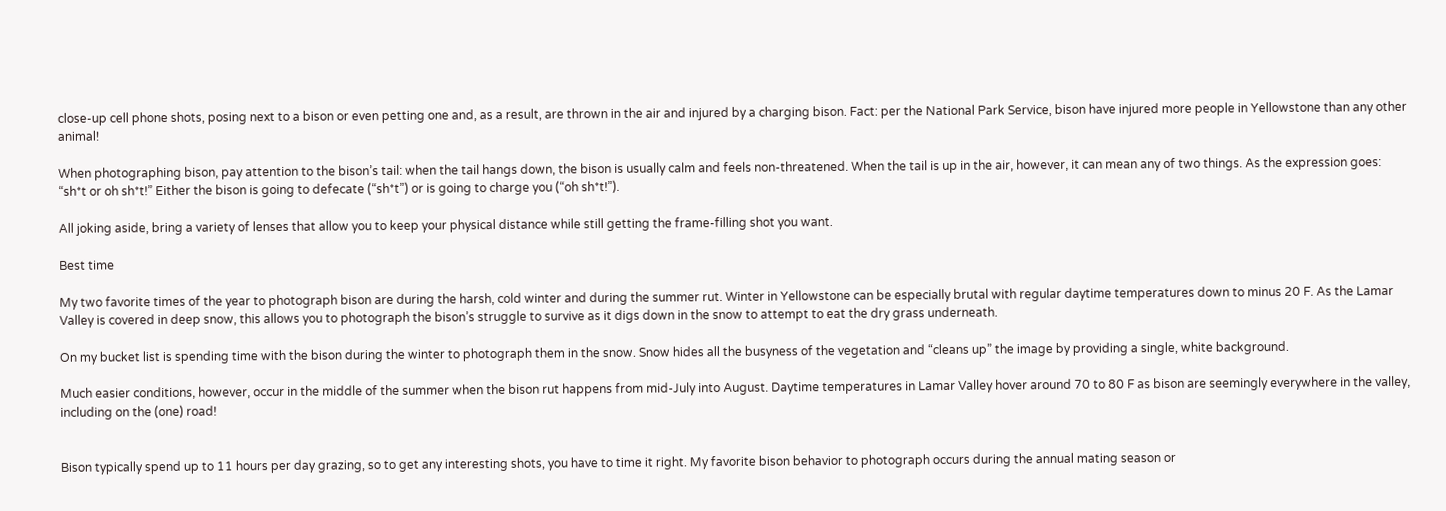close-up cell phone shots, posing next to a bison or even petting one and, as a result, are thrown in the air and injured by a charging bison. Fact: per the National Park Service, bison have injured more people in Yellowstone than any other animal!

When photographing bison, pay attention to the bison’s tail: when the tail hangs down, the bison is usually calm and feels non-threatened. When the tail is up in the air, however, it can mean any of two things. As the expression goes: “sh*t or oh sh*t!” Either the bison is going to defecate (“sh*t”) or is going to charge you (“oh sh*t!”).

All joking aside, bring a variety of lenses that allow you to keep your physical distance while still getting the frame-filling shot you want.

Best time

My two favorite times of the year to photograph bison are during the harsh, cold winter and during the summer rut. Winter in Yellowstone can be especially brutal with regular daytime temperatures down to minus 20 F. As the Lamar Valley is covered in deep snow, this allows you to photograph the bison’s struggle to survive as it digs down in the snow to attempt to eat the dry grass underneath.

On my bucket list is spending time with the bison during the winter to photograph them in the snow. Snow hides all the busyness of the vegetation and “cleans up” the image by providing a single, white background.

Much easier conditions, however, occur in the middle of the summer when the bison rut happens from mid-July into August. Daytime temperatures in Lamar Valley hover around 70 to 80 F as bison are seemingly everywhere in the valley, including on the (one) road!


Bison typically spend up to 11 hours per day grazing, so to get any interesting shots, you have to time it right. My favorite bison behavior to photograph occurs during the annual mating season or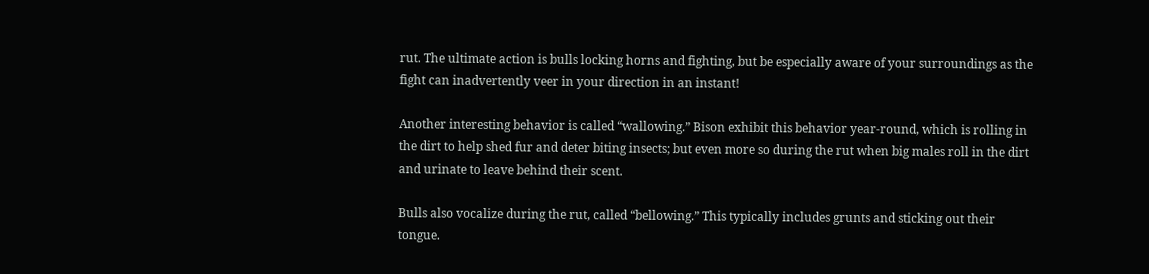rut. The ultimate action is bulls locking horns and fighting, but be especially aware of your surroundings as the fight can inadvertently veer in your direction in an instant!

Another interesting behavior is called “wallowing.” Bison exhibit this behavior year-round, which is rolling in the dirt to help shed fur and deter biting insects; but even more so during the rut when big males roll in the dirt and urinate to leave behind their scent.

Bulls also vocalize during the rut, called “bellowing.” This typically includes grunts and sticking out their tongue.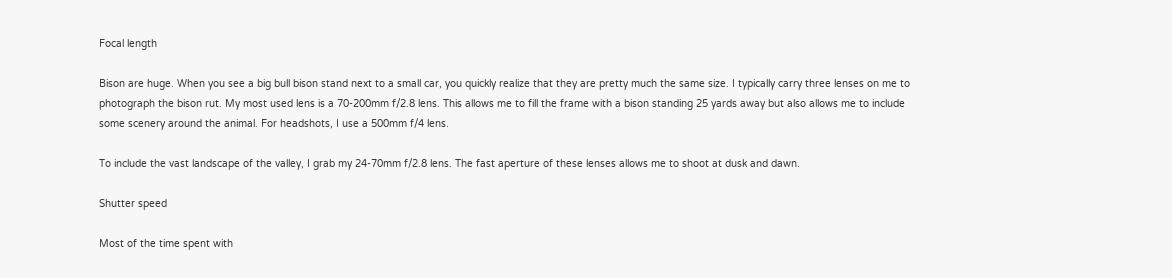Focal length

Bison are huge. When you see a big bull bison stand next to a small car, you quickly realize that they are pretty much the same size. I typically carry three lenses on me to photograph the bison rut. My most used lens is a 70-200mm f/2.8 lens. This allows me to fill the frame with a bison standing 25 yards away but also allows me to include some scenery around the animal. For headshots, I use a 500mm f/4 lens.

To include the vast landscape of the valley, I grab my 24-70mm f/2.8 lens. The fast aperture of these lenses allows me to shoot at dusk and dawn.

Shutter speed

Most of the time spent with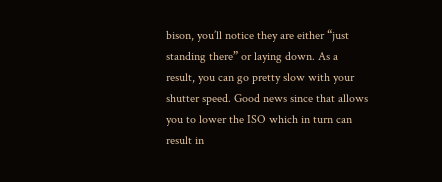bison, you’ll notice they are either “just standing there” or laying down. As a result, you can go pretty slow with your shutter speed. Good news since that allows you to lower the ISO which in turn can result in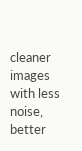cleaner images with less noise, better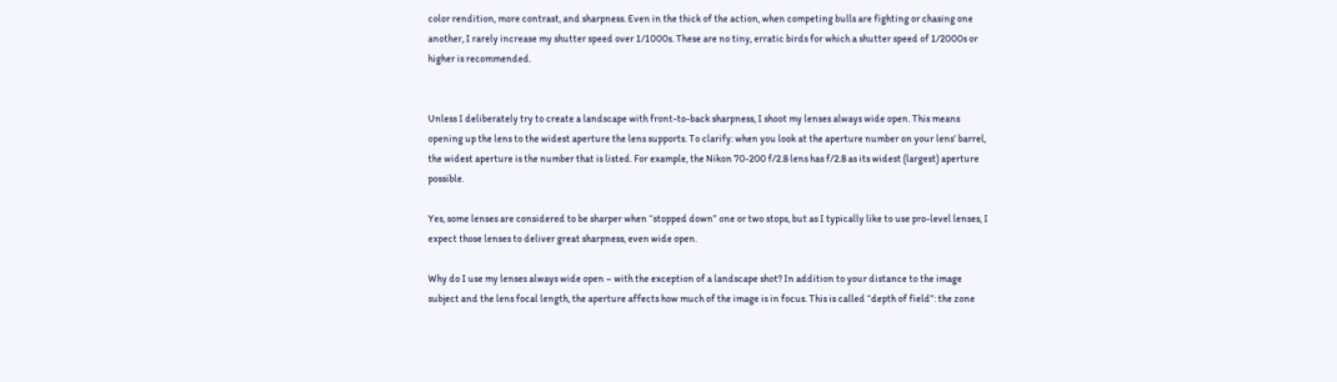color rendition, more contrast, and sharpness. Even in the thick of the action, when competing bulls are fighting or chasing one another, I rarely increase my shutter speed over 1/1000s. These are no tiny, erratic birds for which a shutter speed of 1/2000s or higher is recommended.


Unless I deliberately try to create a landscape with front-to-back sharpness, I shoot my lenses always wide open. This means opening up the lens to the widest aperture the lens supports. To clarify: when you look at the aperture number on your lens’ barrel, the widest aperture is the number that is listed. For example, the Nikon 70-200 f/2.8 lens has f/2.8 as its widest (largest) aperture possible.

Yes, some lenses are considered to be sharper when “stopped down” one or two stops, but as I typically like to use pro-level lenses, I expect those lenses to deliver great sharpness, even wide open.

Why do I use my lenses always wide open – with the exception of a landscape shot? In addition to your distance to the image subject and the lens focal length, the aperture affects how much of the image is in focus. This is called “depth of field”: the zone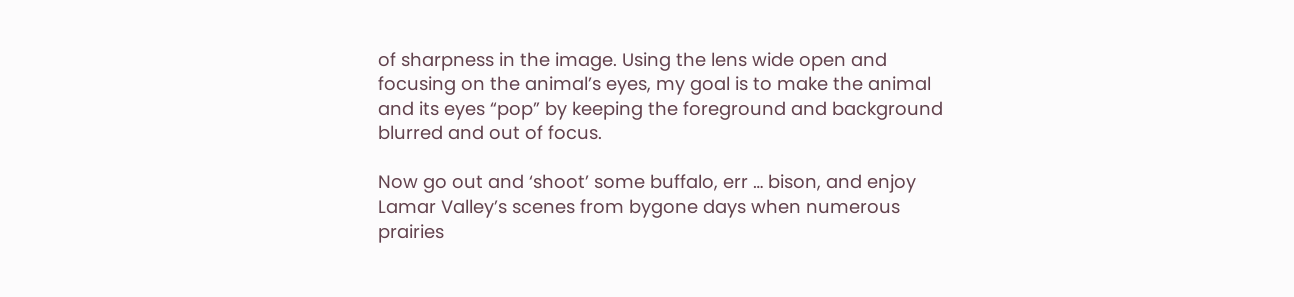of sharpness in the image. Using the lens wide open and focusing on the animal’s eyes, my goal is to make the animal and its eyes “pop” by keeping the foreground and background blurred and out of focus.

Now go out and ‘shoot’ some buffalo, err … bison, and enjoy Lamar Valley’s scenes from bygone days when numerous prairies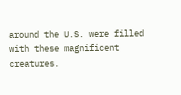around the U.S. were filled with these magnificent creatures.